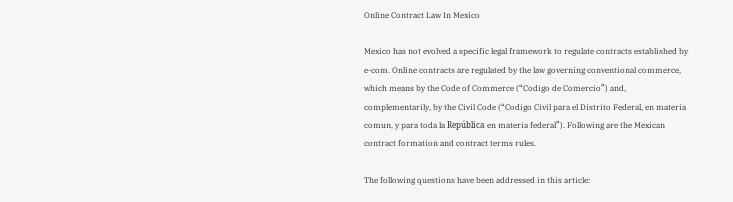Online Contract Law In Mexico

Mexico has not evolved a specific legal framework to regulate contracts established by e-com. Online contracts are regulated by the law governing conventional commerce, which means by the Code of Commerce (“Codigo de Comercio”) and, complementarily, by the Civil Code (“Codigo Civil para el Distrito Federal, en materia comun, y para toda la República en materia federal”). Following are the Mexican contract formation and contract terms rules.

The following questions have been addressed in this article: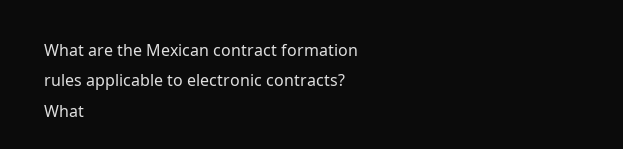What are the Mexican contract formation rules applicable to electronic contracts?
What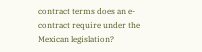contract terms does an e-contract require under the Mexican legislation?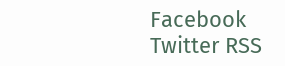Facebook Twitter RSS